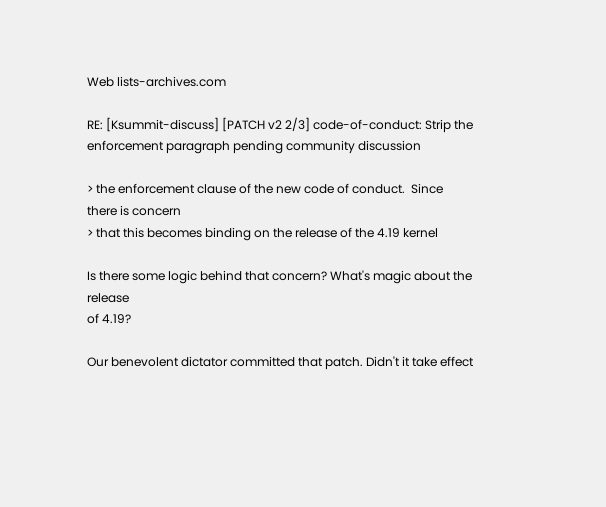Web lists-archives.com

RE: [Ksummit-discuss] [PATCH v2 2/3] code-of-conduct: Strip the enforcement paragraph pending community discussion

> the enforcement clause of the new code of conduct.  Since there is concern
> that this becomes binding on the release of the 4.19 kernel

Is there some logic behind that concern? What's magic about the release
of 4.19?

Our benevolent dictator committed that patch. Didn't it take effect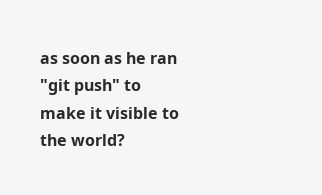as soon as he ran "git push" to make it visible to the world?